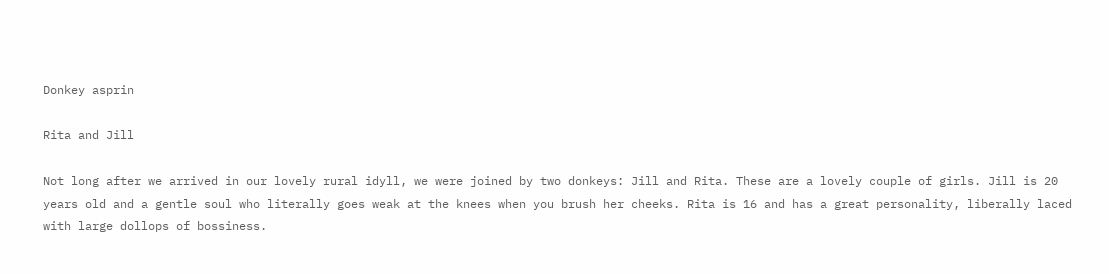Donkey asprin

Rita and Jill

Not long after we arrived in our lovely rural idyll, we were joined by two donkeys: Jill and Rita. These are a lovely couple of girls. Jill is 20 years old and a gentle soul who literally goes weak at the knees when you brush her cheeks. Rita is 16 and has a great personality, liberally laced with large dollops of bossiness.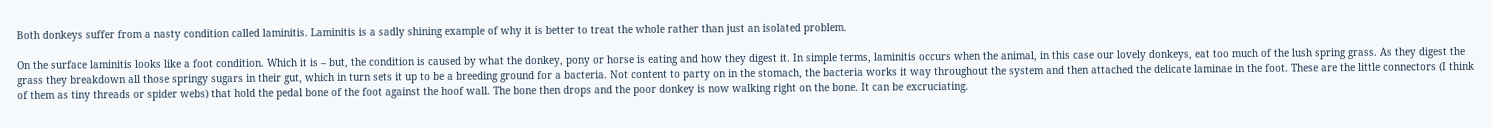Both donkeys suffer from a nasty condition called laminitis. Laminitis is a sadly shining example of why it is better to treat the whole rather than just an isolated problem.

On the surface laminitis looks like a foot condition. Which it is – but, the condition is caused by what the donkey, pony or horse is eating and how they digest it. In simple terms, laminitis occurs when the animal, in this case our lovely donkeys, eat too much of the lush spring grass. As they digest the grass they breakdown all those springy sugars in their gut, which in turn sets it up to be a breeding ground for a bacteria. Not content to party on in the stomach, the bacteria works it way throughout the system and then attached the delicate laminae in the foot. These are the little connectors (I think of them as tiny threads or spider webs) that hold the pedal bone of the foot against the hoof wall. The bone then drops and the poor donkey is now walking right on the bone. It can be excruciating.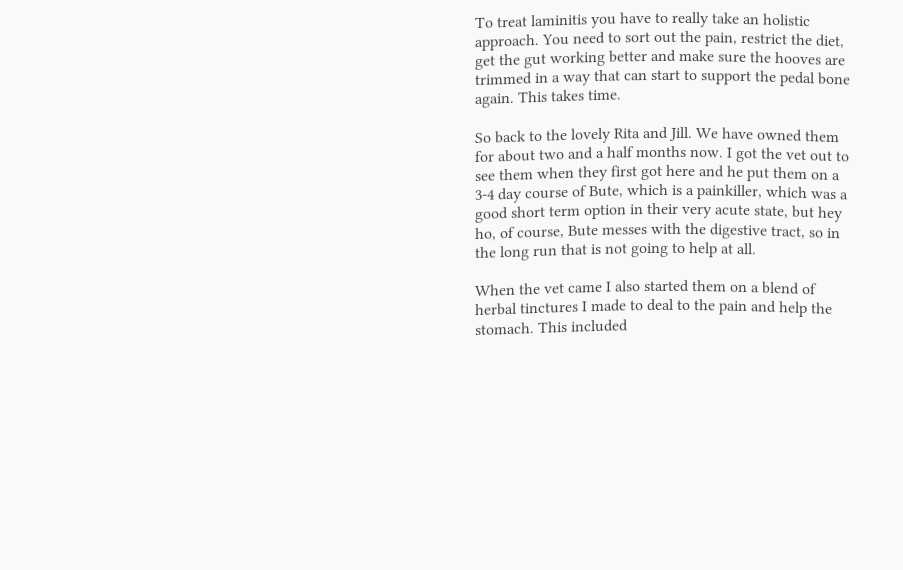To treat laminitis you have to really take an holistic approach. You need to sort out the pain, restrict the diet, get the gut working better and make sure the hooves are trimmed in a way that can start to support the pedal bone again. This takes time.

So back to the lovely Rita and Jill. We have owned them for about two and a half months now. I got the vet out to see them when they first got here and he put them on a 3-4 day course of Bute, which is a painkiller, which was a good short term option in their very acute state, but hey ho, of course, Bute messes with the digestive tract, so in the long run that is not going to help at all.

When the vet came I also started them on a blend of herbal tinctures I made to deal to the pain and help the stomach. This included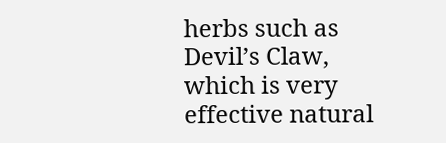herbs such as Devil’s Claw, which is very effective natural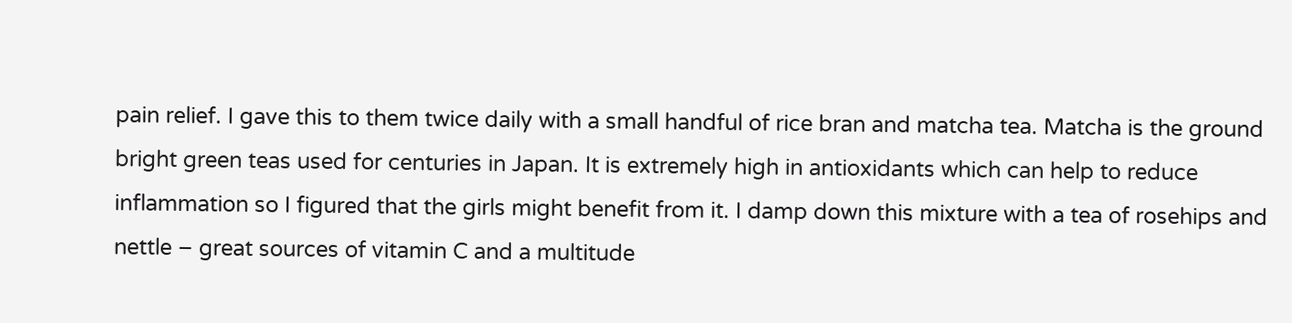pain relief. I gave this to them twice daily with a small handful of rice bran and matcha tea. Matcha is the ground bright green teas used for centuries in Japan. It is extremely high in antioxidants which can help to reduce inflammation so I figured that the girls might benefit from it. I damp down this mixture with a tea of rosehips and nettle – great sources of vitamin C and a multitude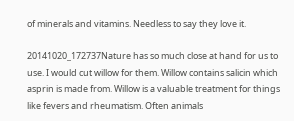of minerals and vitamins. Needless to say they love it.

20141020_172737Nature has so much close at hand for us to use. I would cut willow for them. Willow contains salicin which asprin is made from. Willow is a valuable treatment for things like fevers and rheumatism. Often animals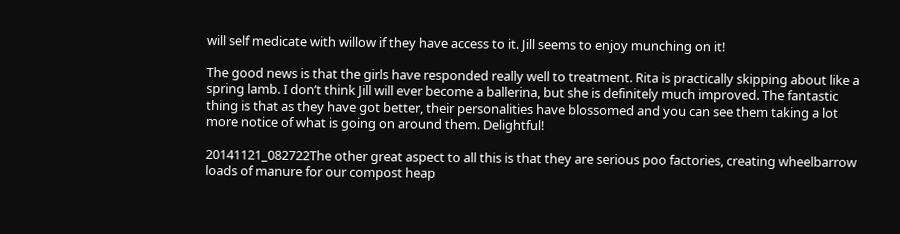will self medicate with willow if they have access to it. Jill seems to enjoy munching on it!

The good news is that the girls have responded really well to treatment. Rita is practically skipping about like a spring lamb. I don’t think Jill will ever become a ballerina, but she is definitely much improved. The fantastic thing is that as they have got better, their personalities have blossomed and you can see them taking a lot more notice of what is going on around them. Delightful!

20141121_082722The other great aspect to all this is that they are serious poo factories, creating wheelbarrow loads of manure for our compost heap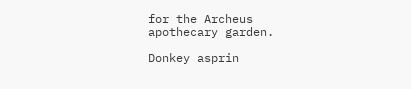for the Archeus apothecary garden.

Donkey asprin